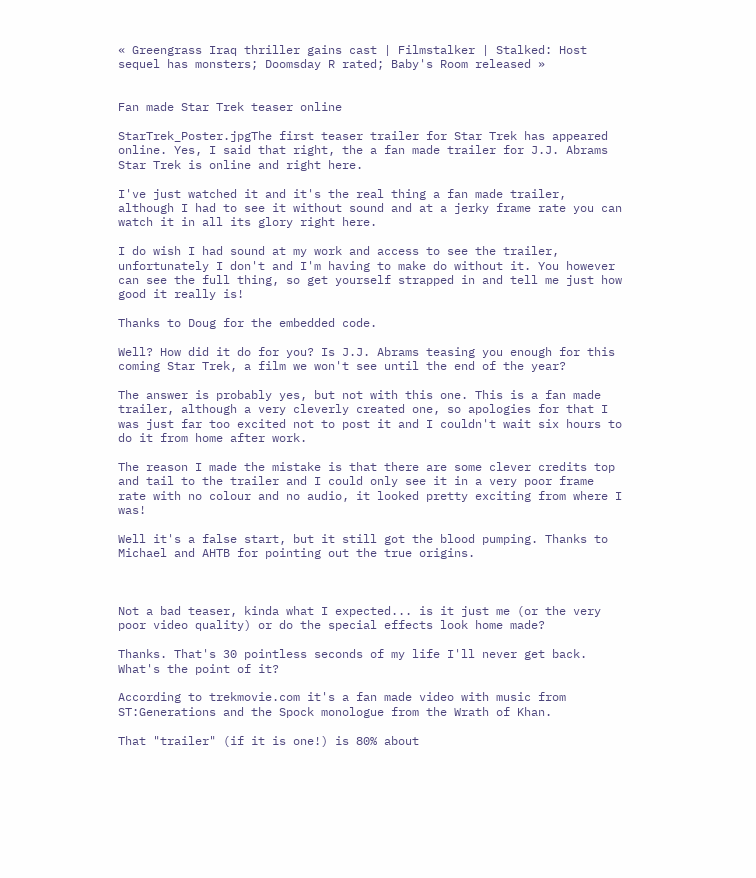« Greengrass Iraq thriller gains cast | Filmstalker | Stalked: Host sequel has monsters; Doomsday R rated; Baby's Room released »


Fan made Star Trek teaser online

StarTrek_Poster.jpgThe first teaser trailer for Star Trek has appeared online. Yes, I said that right, the a fan made trailer for J.J. Abrams Star Trek is online and right here.

I've just watched it and it's the real thing a fan made trailer, although I had to see it without sound and at a jerky frame rate you can watch it in all its glory right here.

I do wish I had sound at my work and access to see the trailer, unfortunately I don't and I'm having to make do without it. You however can see the full thing, so get yourself strapped in and tell me just how good it really is!

Thanks to Doug for the embedded code.

Well? How did it do for you? Is J.J. Abrams teasing you enough for this coming Star Trek, a film we won't see until the end of the year?

The answer is probably yes, but not with this one. This is a fan made trailer, although a very cleverly created one, so apologies for that I was just far too excited not to post it and I couldn't wait six hours to do it from home after work.

The reason I made the mistake is that there are some clever credits top and tail to the trailer and I could only see it in a very poor frame rate with no colour and no audio, it looked pretty exciting from where I was!

Well it's a false start, but it still got the blood pumping. Thanks to Michael and AHTB for pointing out the true origins.



Not a bad teaser, kinda what I expected... is it just me (or the very poor video quality) or do the special effects look home made?

Thanks. That's 30 pointless seconds of my life I'll never get back. What's the point of it?

According to trekmovie.com it's a fan made video with music from ST:Generations and the Spock monologue from the Wrath of Khan.

That "trailer" (if it is one!) is 80% about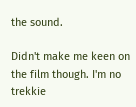the sound.

Didn't make me keen on the film though. I'm no trekkie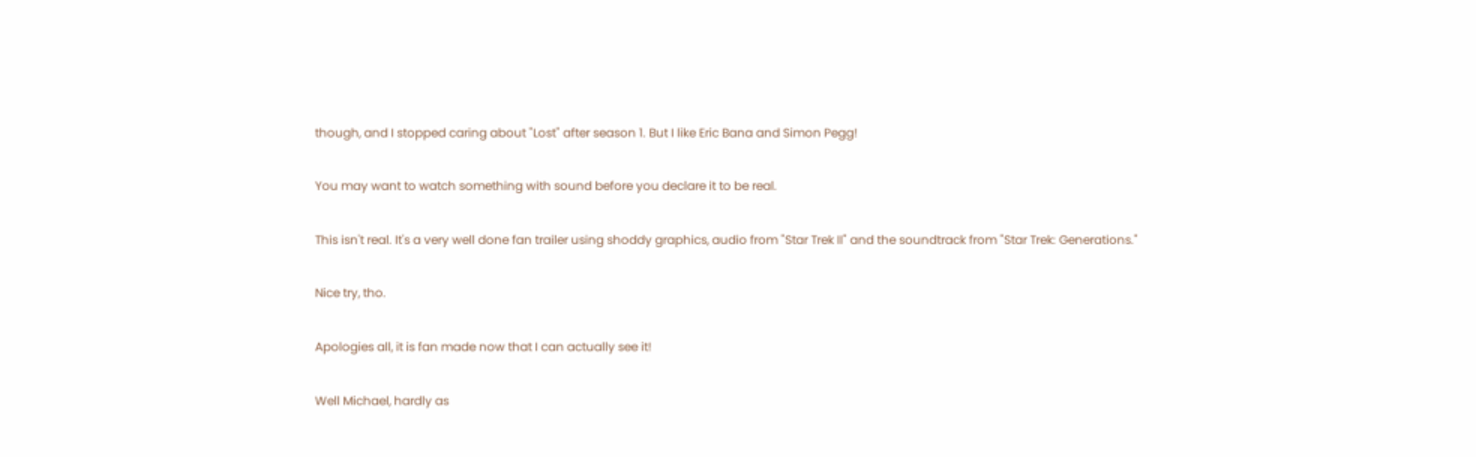though, and I stopped caring about "Lost" after season 1. But I like Eric Bana and Simon Pegg!

You may want to watch something with sound before you declare it to be real.

This isn't real. It's a very well done fan trailer using shoddy graphics, audio from "Star Trek II" and the soundtrack from "Star Trek: Generations."

Nice try, tho.

Apologies all, it is fan made now that I can actually see it!

Well Michael, hardly as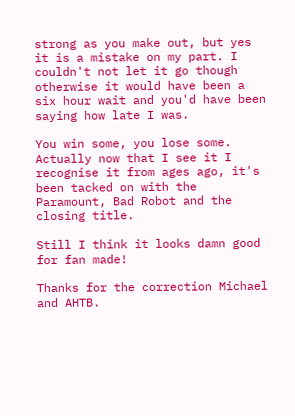strong as you make out, but yes it is a mistake on my part. I couldn't not let it go though otherwise it would have been a six hour wait and you'd have been saying how late I was.

You win some, you lose some. Actually now that I see it I recognise it from ages ago, it's been tacked on with the Paramount, Bad Robot and the closing title.

Still I think it looks damn good for fan made!

Thanks for the correction Michael and AHTB.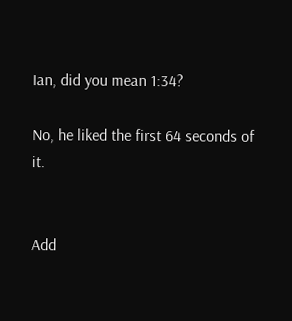Ian, did you mean 1:34?

No, he liked the first 64 seconds of it.


Add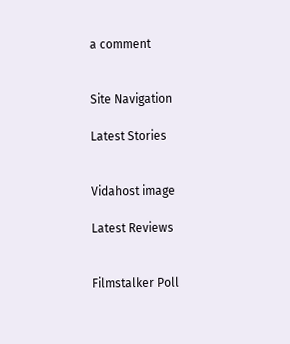a comment


Site Navigation

Latest Stories


Vidahost image

Latest Reviews


Filmstalker Poll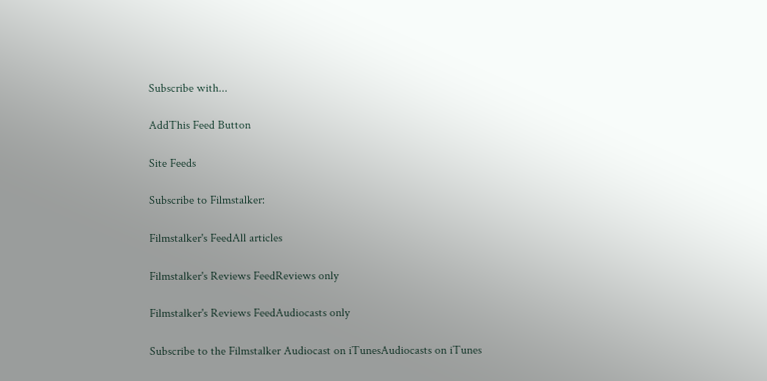Subscribe with...

AddThis Feed Button

Site Feeds

Subscribe to Filmstalker:

Filmstalker's FeedAll articles

Filmstalker's Reviews FeedReviews only

Filmstalker's Reviews FeedAudiocasts only

Subscribe to the Filmstalker Audiocast on iTunesAudiocasts on iTunes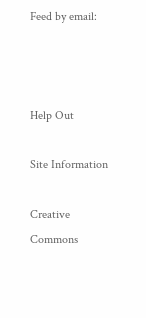Feed by email:



Help Out

Site Information

Creative Commons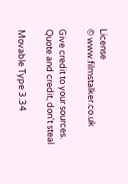License
© www.filmstalker.co.uk

Give credit to your sources. Quote and credit, don't steal

Movable Type 3.34